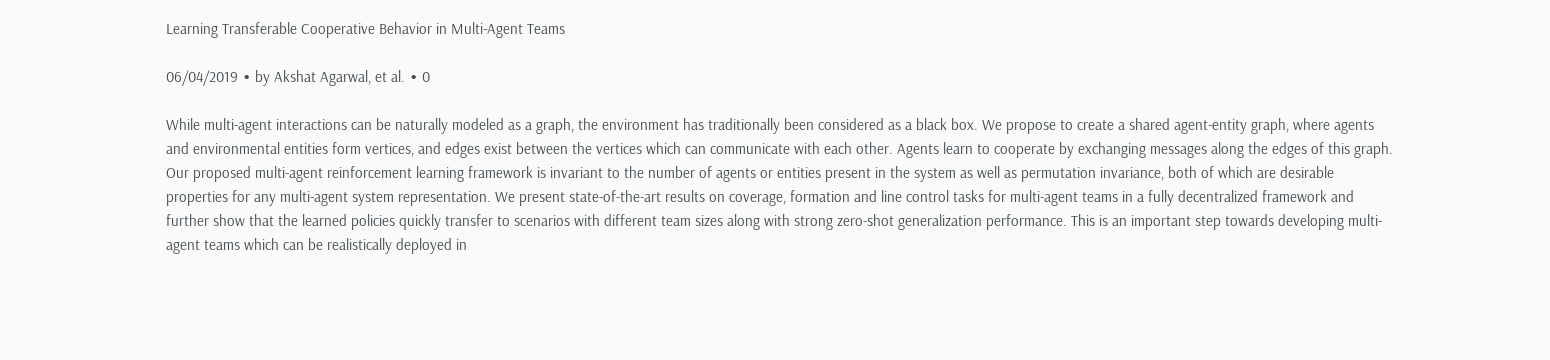Learning Transferable Cooperative Behavior in Multi-Agent Teams

06/04/2019 ∙ by Akshat Agarwal, et al. ∙ 0

While multi-agent interactions can be naturally modeled as a graph, the environment has traditionally been considered as a black box. We propose to create a shared agent-entity graph, where agents and environmental entities form vertices, and edges exist between the vertices which can communicate with each other. Agents learn to cooperate by exchanging messages along the edges of this graph. Our proposed multi-agent reinforcement learning framework is invariant to the number of agents or entities present in the system as well as permutation invariance, both of which are desirable properties for any multi-agent system representation. We present state-of-the-art results on coverage, formation and line control tasks for multi-agent teams in a fully decentralized framework and further show that the learned policies quickly transfer to scenarios with different team sizes along with strong zero-shot generalization performance. This is an important step towards developing multi-agent teams which can be realistically deployed in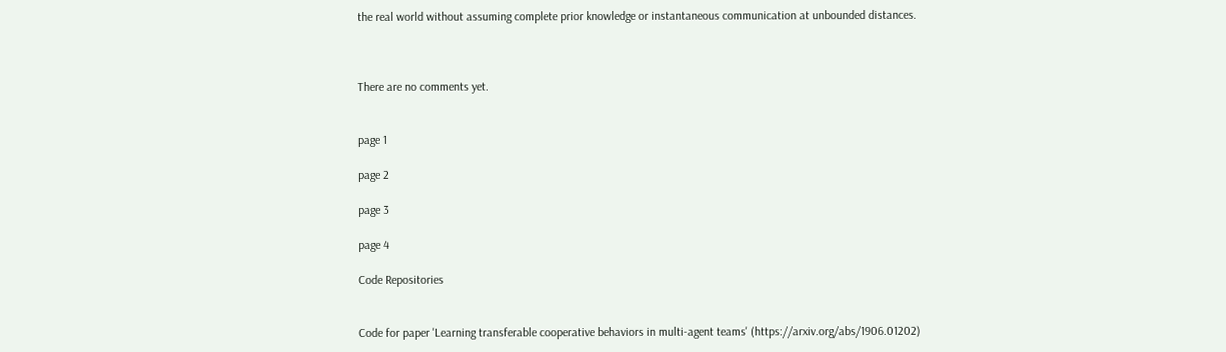the real world without assuming complete prior knowledge or instantaneous communication at unbounded distances.



There are no comments yet.


page 1

page 2

page 3

page 4

Code Repositories


Code for paper 'Learning transferable cooperative behaviors in multi-agent teams' (https://arxiv.org/abs/1906.01202)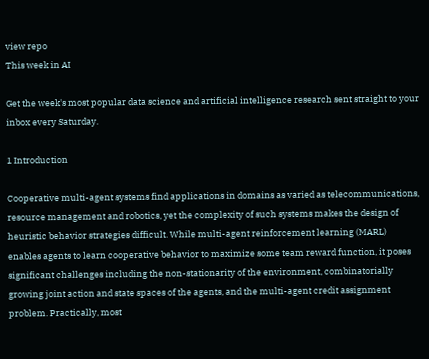view repo
This week in AI

Get the week's most popular data science and artificial intelligence research sent straight to your inbox every Saturday.

1 Introduction

Cooperative multi-agent systems find applications in domains as varied as telecommunications, resource management and robotics, yet the complexity of such systems makes the design of heuristic behavior strategies difficult. While multi-agent reinforcement learning (MARL) enables agents to learn cooperative behavior to maximize some team reward function, it poses significant challenges including the non-stationarity of the environment, combinatorially growing joint action and state spaces of the agents, and the multi-agent credit assignment problem. Practically, most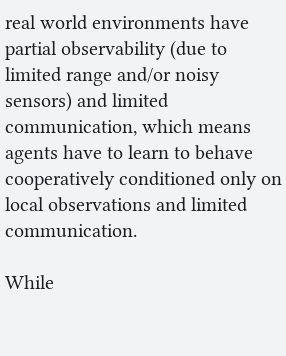real world environments have partial observability (due to limited range and/or noisy sensors) and limited communication, which means agents have to learn to behave cooperatively conditioned only on local observations and limited communication.

While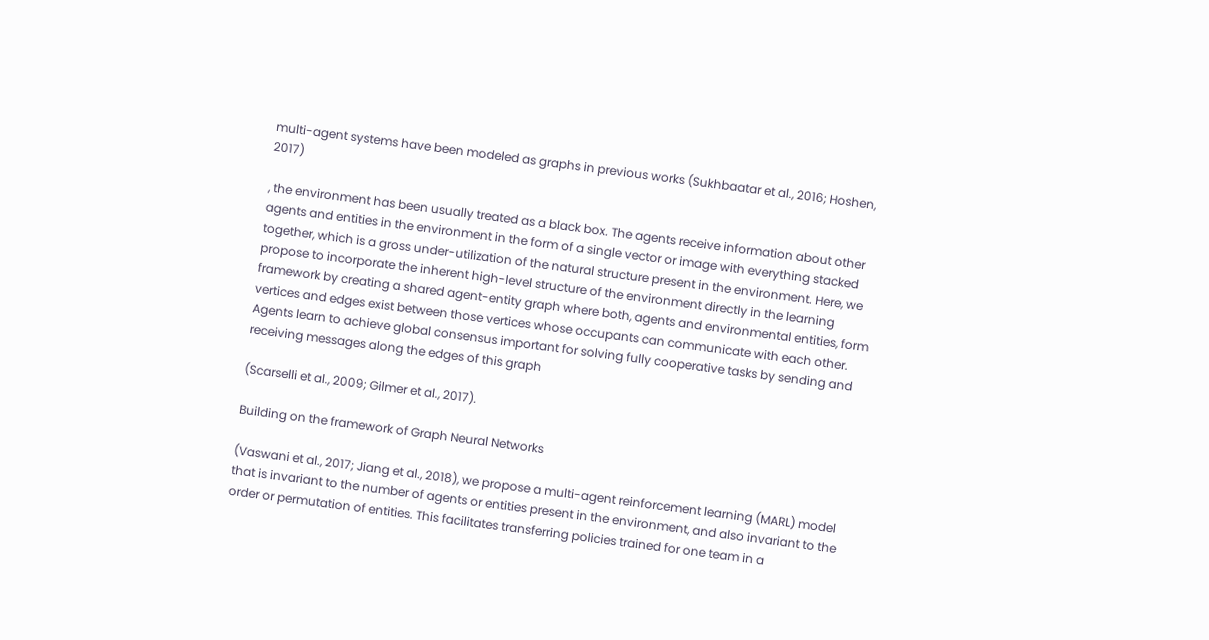multi-agent systems have been modeled as graphs in previous works (Sukhbaatar et al., 2016; Hoshen, 2017)

, the environment has been usually treated as a black box. The agents receive information about other agents and entities in the environment in the form of a single vector or image with everything stacked together, which is a gross under-utilization of the natural structure present in the environment. Here, we propose to incorporate the inherent high-level structure of the environment directly in the learning framework by creating a shared agent-entity graph where both, agents and environmental entities, form vertices and edges exist between those vertices whose occupants can communicate with each other. Agents learn to achieve global consensus important for solving fully cooperative tasks by sending and receiving messages along the edges of this graph

(Scarselli et al., 2009; Gilmer et al., 2017).

Building on the framework of Graph Neural Networks

(Vaswani et al., 2017; Jiang et al., 2018), we propose a multi-agent reinforcement learning (MARL) model that is invariant to the number of agents or entities present in the environment, and also invariant to the order or permutation of entities. This facilitates transferring policies trained for one team in a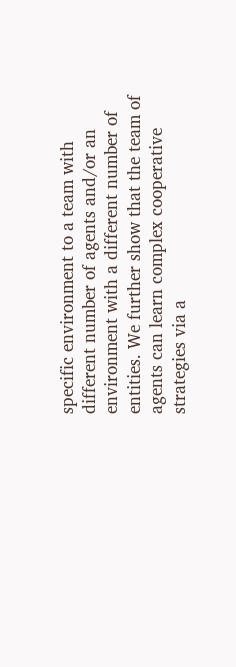specific environment to a team with different number of agents and/or an environment with a different number of entities. We further show that the team of agents can learn complex cooperative strategies via a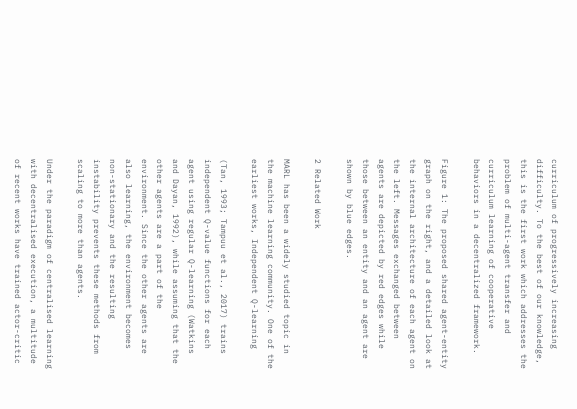curriculum of progressively increasing difficulty. To the best of our knowledge, this is the first work which addresses the problem of multi-agent transfer and curriculum learning of cooperative behaviors in a decentralized framework.

Figure 1: The proposed shared agent-entity graph on the right, and a detailed look at the internal architecture of each agent on the left. Messages exchanged between agents are depicted by red edges while those between an entity and an agent are shown by blue edges.

2 Related Work

MARL has been a widely studied topic in the machine learning community. One of the earliest works, Independent Q-learning

(Tan, 1993; Tampuu et al., 2017) trains independent Q-value functions for each agent using regular Q-learning (Watkins and Dayan, 1992), while assuming that the other agents are a part of the environment. Since the other agents are also learning, the environment becomes non-stationary and the resulting instability prevents these methods from scaling to more than agents.

Under the paradigm of centralised learning with decentralised execution, a multitude of recent works have trained actor-critic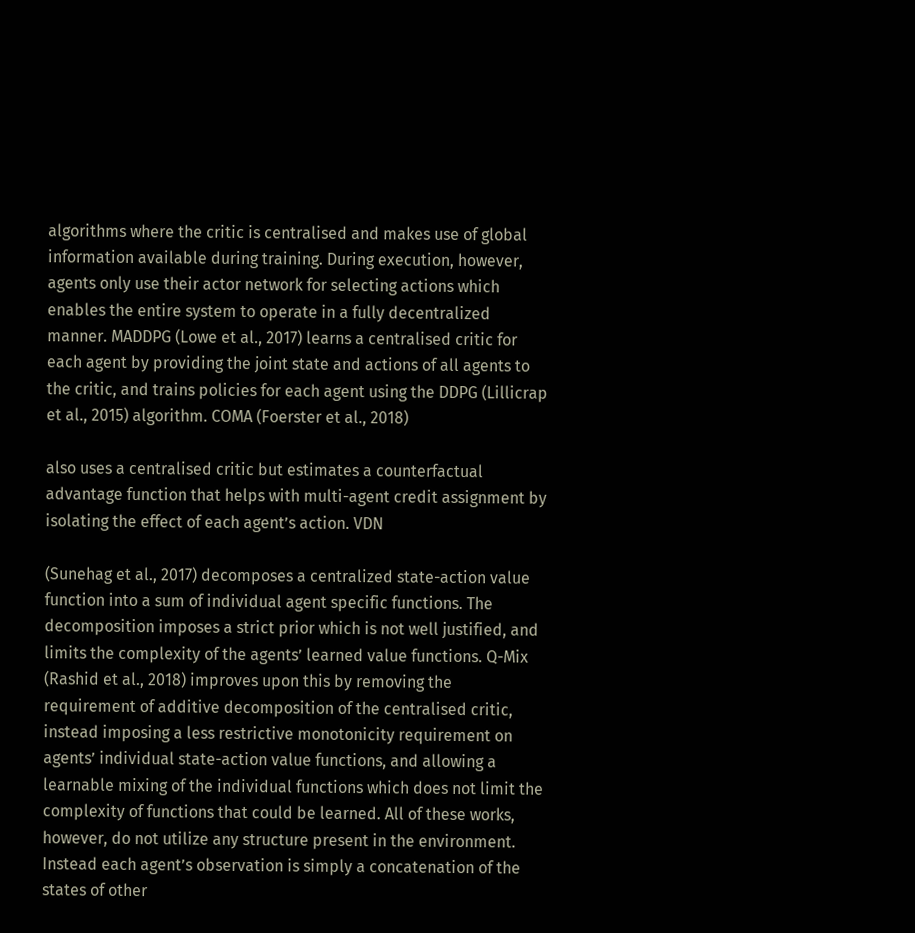algorithms where the critic is centralised and makes use of global information available during training. During execution, however, agents only use their actor network for selecting actions which enables the entire system to operate in a fully decentralized manner. MADDPG (Lowe et al., 2017) learns a centralised critic for each agent by providing the joint state and actions of all agents to the critic, and trains policies for each agent using the DDPG (Lillicrap et al., 2015) algorithm. COMA (Foerster et al., 2018)

also uses a centralised critic but estimates a counterfactual advantage function that helps with multi-agent credit assignment by isolating the effect of each agent’s action. VDN

(Sunehag et al., 2017) decomposes a centralized state-action value function into a sum of individual agent specific functions. The decomposition imposes a strict prior which is not well justified, and limits the complexity of the agents’ learned value functions. Q-Mix (Rashid et al., 2018) improves upon this by removing the requirement of additive decomposition of the centralised critic, instead imposing a less restrictive monotonicity requirement on agents’ individual state-action value functions, and allowing a learnable mixing of the individual functions which does not limit the complexity of functions that could be learned. All of these works, however, do not utilize any structure present in the environment. Instead each agent’s observation is simply a concatenation of the states of other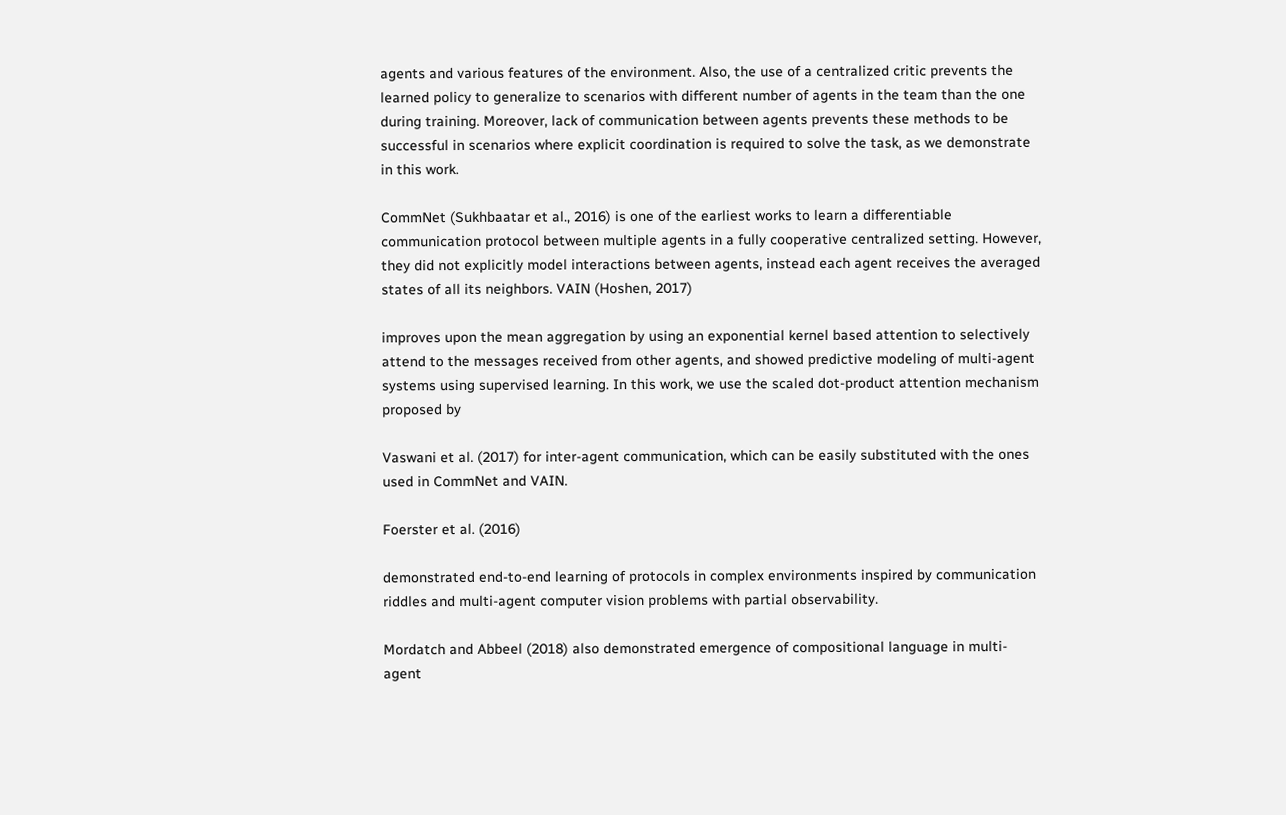agents and various features of the environment. Also, the use of a centralized critic prevents the learned policy to generalize to scenarios with different number of agents in the team than the one during training. Moreover, lack of communication between agents prevents these methods to be successful in scenarios where explicit coordination is required to solve the task, as we demonstrate in this work.

CommNet (Sukhbaatar et al., 2016) is one of the earliest works to learn a differentiable communication protocol between multiple agents in a fully cooperative centralized setting. However, they did not explicitly model interactions between agents, instead each agent receives the averaged states of all its neighbors. VAIN (Hoshen, 2017)

improves upon the mean aggregation by using an exponential kernel based attention to selectively attend to the messages received from other agents, and showed predictive modeling of multi-agent systems using supervised learning. In this work, we use the scaled dot-product attention mechanism proposed by

Vaswani et al. (2017) for inter-agent communication, which can be easily substituted with the ones used in CommNet and VAIN.

Foerster et al. (2016)

demonstrated end-to-end learning of protocols in complex environments inspired by communication riddles and multi-agent computer vision problems with partial observability.

Mordatch and Abbeel (2018) also demonstrated emergence of compositional language in multi-agent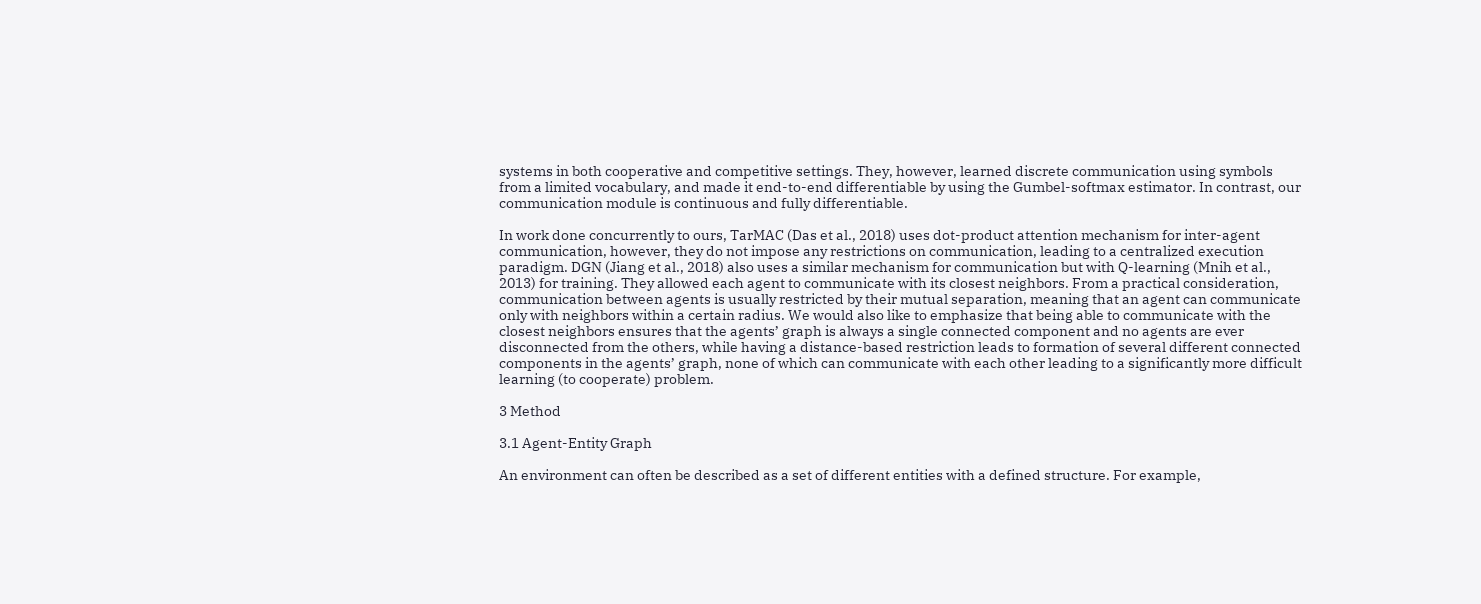systems in both cooperative and competitive settings. They, however, learned discrete communication using symbols from a limited vocabulary, and made it end-to-end differentiable by using the Gumbel-softmax estimator. In contrast, our communication module is continuous and fully differentiable.

In work done concurrently to ours, TarMAC (Das et al., 2018) uses dot-product attention mechanism for inter-agent communication, however, they do not impose any restrictions on communication, leading to a centralized execution paradigm. DGN (Jiang et al., 2018) also uses a similar mechanism for communication but with Q-learning (Mnih et al., 2013) for training. They allowed each agent to communicate with its closest neighbors. From a practical consideration, communication between agents is usually restricted by their mutual separation, meaning that an agent can communicate only with neighbors within a certain radius. We would also like to emphasize that being able to communicate with the closest neighbors ensures that the agents’ graph is always a single connected component and no agents are ever disconnected from the others, while having a distance-based restriction leads to formation of several different connected components in the agents’ graph, none of which can communicate with each other leading to a significantly more difficult learning (to cooperate) problem.

3 Method

3.1 Agent-Entity Graph

An environment can often be described as a set of different entities with a defined structure. For example,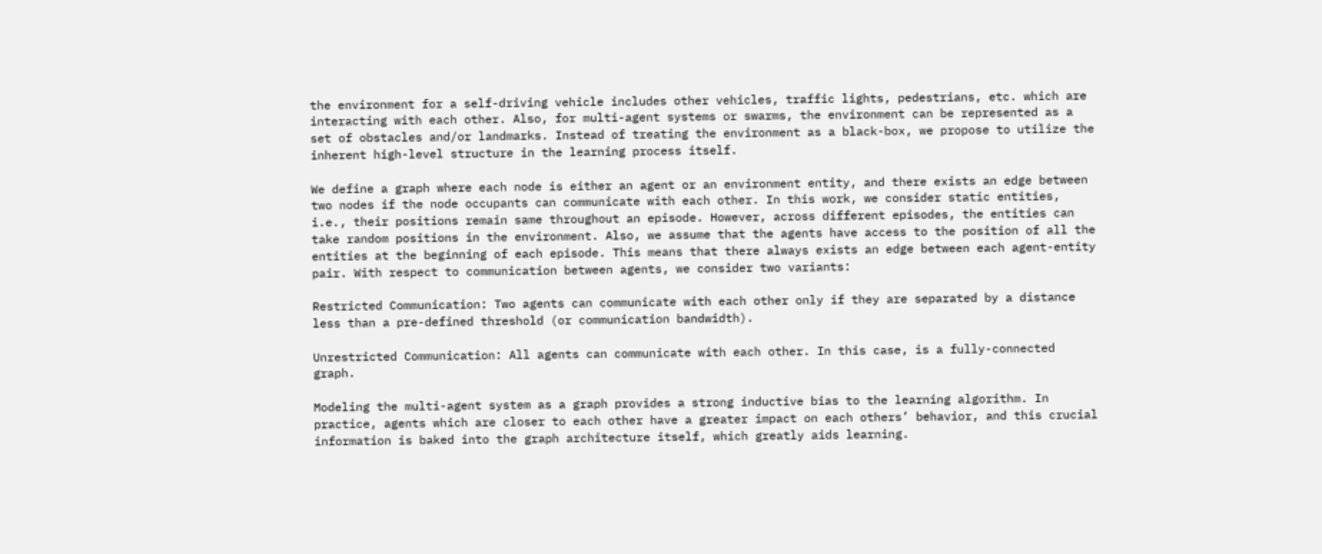the environment for a self-driving vehicle includes other vehicles, traffic lights, pedestrians, etc. which are interacting with each other. Also, for multi-agent systems or swarms, the environment can be represented as a set of obstacles and/or landmarks. Instead of treating the environment as a black-box, we propose to utilize the inherent high-level structure in the learning process itself.

We define a graph where each node is either an agent or an environment entity, and there exists an edge between two nodes if the node occupants can communicate with each other. In this work, we consider static entities, i.e., their positions remain same throughout an episode. However, across different episodes, the entities can take random positions in the environment. Also, we assume that the agents have access to the position of all the entities at the beginning of each episode. This means that there always exists an edge between each agent-entity pair. With respect to communication between agents, we consider two variants:

Restricted Communication: Two agents can communicate with each other only if they are separated by a distance less than a pre-defined threshold (or communication bandwidth).

Unrestricted Communication: All agents can communicate with each other. In this case, is a fully-connected graph.

Modeling the multi-agent system as a graph provides a strong inductive bias to the learning algorithm. In practice, agents which are closer to each other have a greater impact on each others’ behavior, and this crucial information is baked into the graph architecture itself, which greatly aids learning.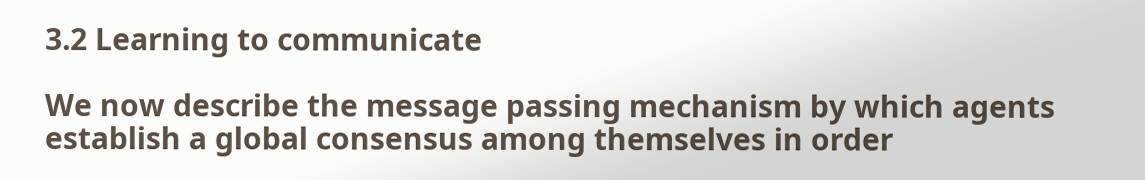3.2 Learning to communicate

We now describe the message passing mechanism by which agents establish a global consensus among themselves in order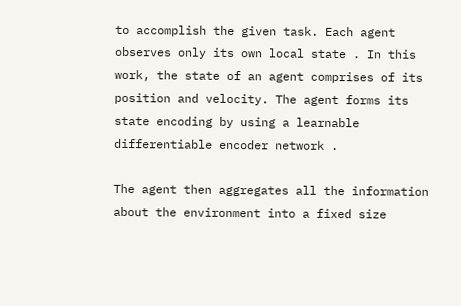to accomplish the given task. Each agent observes only its own local state . In this work, the state of an agent comprises of its position and velocity. The agent forms its state encoding by using a learnable differentiable encoder network .

The agent then aggregates all the information about the environment into a fixed size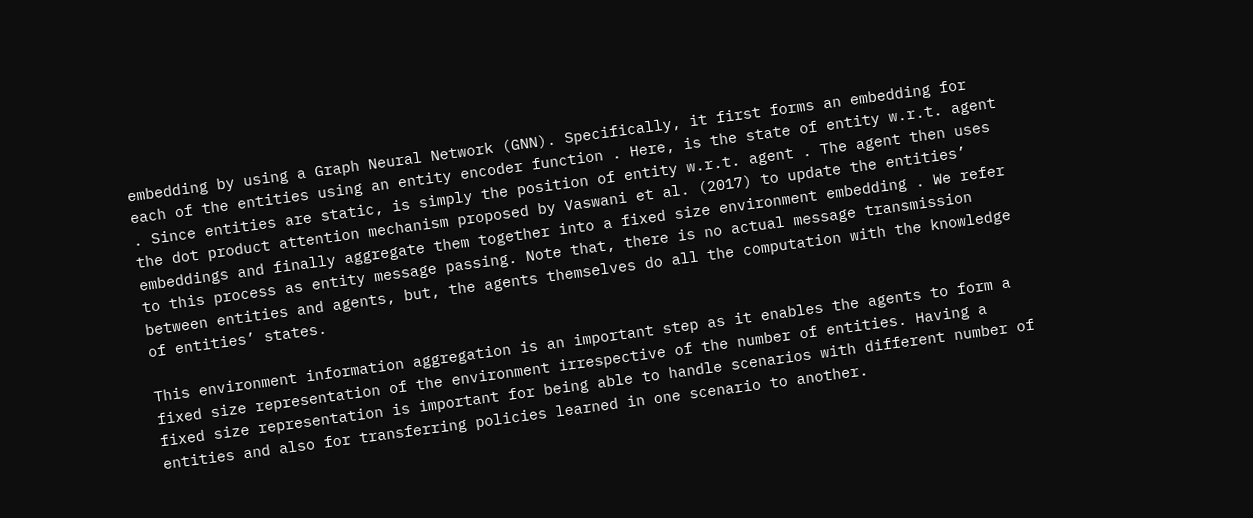embedding by using a Graph Neural Network (GNN). Specifically, it first forms an embedding for each of the entities using an entity encoder function . Here, is the state of entity w.r.t. agent . Since entities are static, is simply the position of entity w.r.t. agent . The agent then uses the dot product attention mechanism proposed by Vaswani et al. (2017) to update the entities’ embeddings and finally aggregate them together into a fixed size environment embedding . We refer to this process as entity message passing. Note that, there is no actual message transmission between entities and agents, but, the agents themselves do all the computation with the knowledge of entities’ states.

This environment information aggregation is an important step as it enables the agents to form a fixed size representation of the environment irrespective of the number of entities. Having a fixed size representation is important for being able to handle scenarios with different number of entities and also for transferring policies learned in one scenario to another.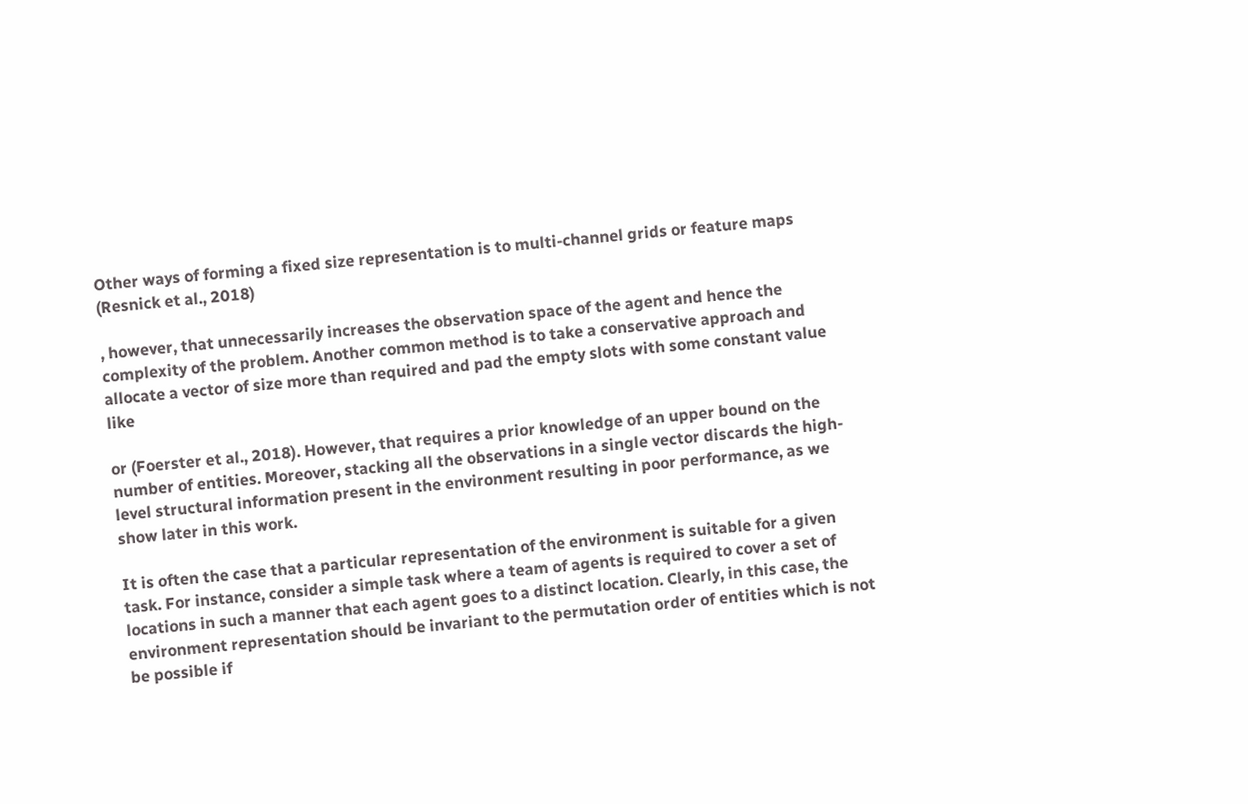Other ways of forming a fixed size representation is to multi-channel grids or feature maps (Resnick et al., 2018)

, however, that unnecessarily increases the observation space of the agent and hence the complexity of the problem. Another common method is to take a conservative approach and allocate a vector of size more than required and pad the empty slots with some constant value like

or (Foerster et al., 2018). However, that requires a prior knowledge of an upper bound on the number of entities. Moreover, stacking all the observations in a single vector discards the high-level structural information present in the environment resulting in poor performance, as we show later in this work.

It is often the case that a particular representation of the environment is suitable for a given task. For instance, consider a simple task where a team of agents is required to cover a set of locations in such a manner that each agent goes to a distinct location. Clearly, in this case, the environment representation should be invariant to the permutation order of entities which is not be possible if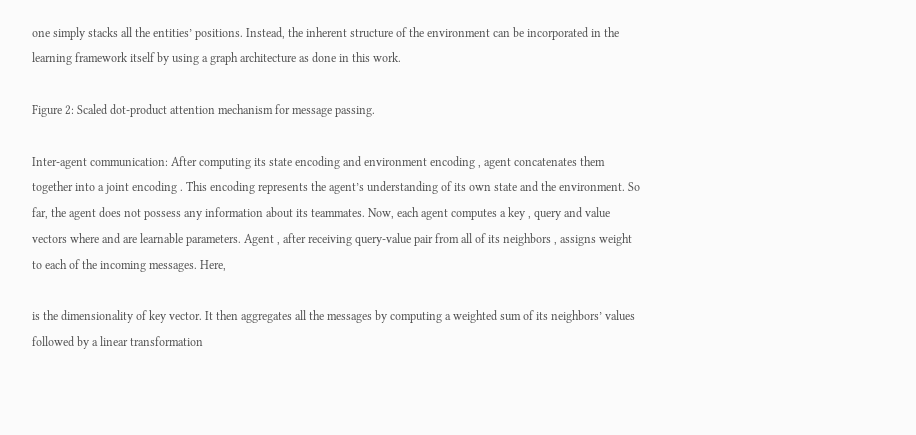one simply stacks all the entities’ positions. Instead, the inherent structure of the environment can be incorporated in the learning framework itself by using a graph architecture as done in this work.

Figure 2: Scaled dot-product attention mechanism for message passing.

Inter-agent communication: After computing its state encoding and environment encoding , agent concatenates them together into a joint encoding . This encoding represents the agent’s understanding of its own state and the environment. So far, the agent does not possess any information about its teammates. Now, each agent computes a key , query and value vectors where and are learnable parameters. Agent , after receiving query-value pair from all of its neighbors , assigns weight to each of the incoming messages. Here,

is the dimensionality of key vector. It then aggregates all the messages by computing a weighted sum of its neighbors’ values followed by a linear transformation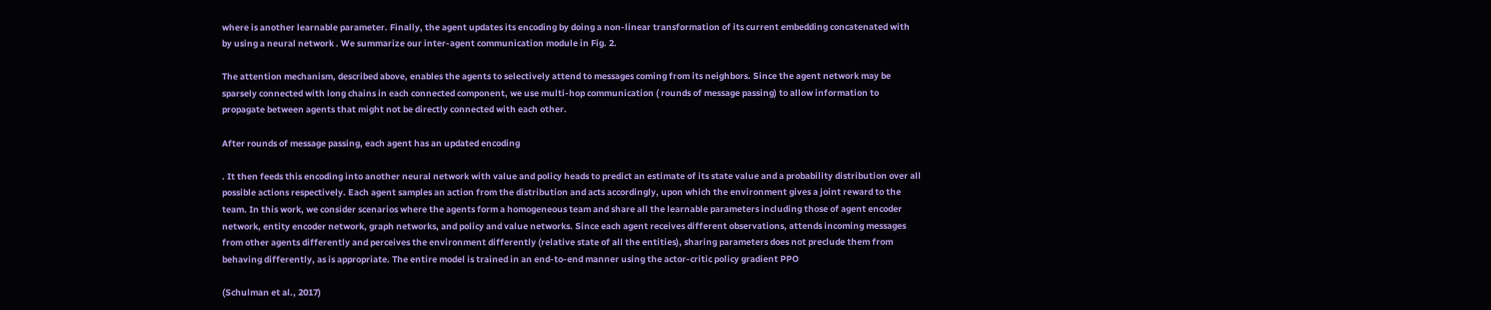where is another learnable parameter. Finally, the agent updates its encoding by doing a non-linear transformation of its current embedding concatenated with by using a neural network . We summarize our inter-agent communication module in Fig. 2.

The attention mechanism, described above, enables the agents to selectively attend to messages coming from its neighbors. Since the agent network may be sparsely connected with long chains in each connected component, we use multi-hop communication ( rounds of message passing) to allow information to propagate between agents that might not be directly connected with each other.

After rounds of message passing, each agent has an updated encoding

. It then feeds this encoding into another neural network with value and policy heads to predict an estimate of its state value and a probability distribution over all possible actions respectively. Each agent samples an action from the distribution and acts accordingly, upon which the environment gives a joint reward to the team. In this work, we consider scenarios where the agents form a homogeneous team and share all the learnable parameters including those of agent encoder network, entity encoder network, graph networks, and policy and value networks. Since each agent receives different observations, attends incoming messages from other agents differently and perceives the environment differently (relative state of all the entities), sharing parameters does not preclude them from behaving differently, as is appropriate. The entire model is trained in an end-to-end manner using the actor-critic policy gradient PPO

(Schulman et al., 2017)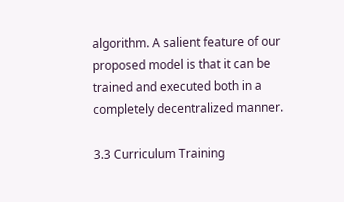algorithm. A salient feature of our proposed model is that it can be trained and executed both in a completely decentralized manner.

3.3 Curriculum Training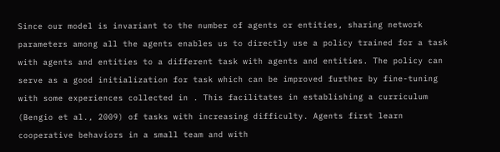Since our model is invariant to the number of agents or entities, sharing network parameters among all the agents enables us to directly use a policy trained for a task with agents and entities to a different task with agents and entities. The policy can serve as a good initialization for task which can be improved further by fine-tuning with some experiences collected in . This facilitates in establishing a curriculum (Bengio et al., 2009) of tasks with increasing difficulty. Agents first learn cooperative behaviors in a small team and with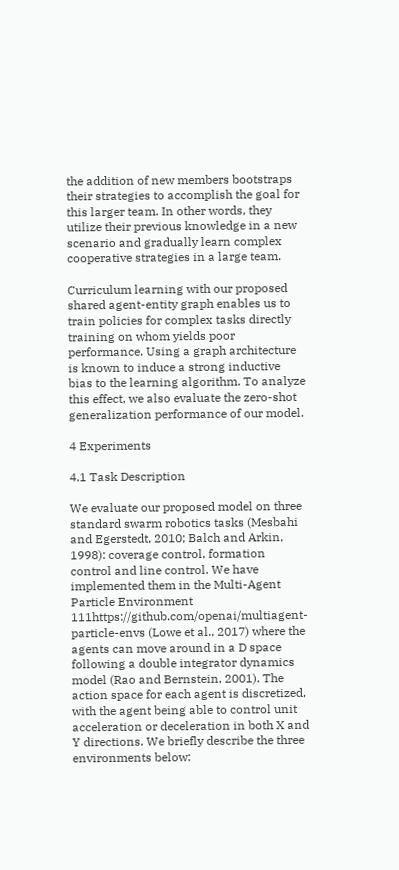the addition of new members bootstraps their strategies to accomplish the goal for this larger team. In other words, they utilize their previous knowledge in a new scenario and gradually learn complex cooperative strategies in a large team.

Curriculum learning with our proposed shared agent-entity graph enables us to train policies for complex tasks directly training on whom yields poor performance. Using a graph architecture is known to induce a strong inductive bias to the learning algorithm. To analyze this effect, we also evaluate the zero-shot generalization performance of our model.

4 Experiments

4.1 Task Description

We evaluate our proposed model on three standard swarm robotics tasks (Mesbahi and Egerstedt, 2010; Balch and Arkin, 1998): coverage control, formation control and line control. We have implemented them in the Multi-Agent Particle Environment 111https://github.com/openai/multiagent-particle-envs (Lowe et al., 2017) where the agents can move around in a D space following a double integrator dynamics model (Rao and Bernstein, 2001). The action space for each agent is discretized, with the agent being able to control unit acceleration or deceleration in both X and Y directions. We briefly describe the three environments below: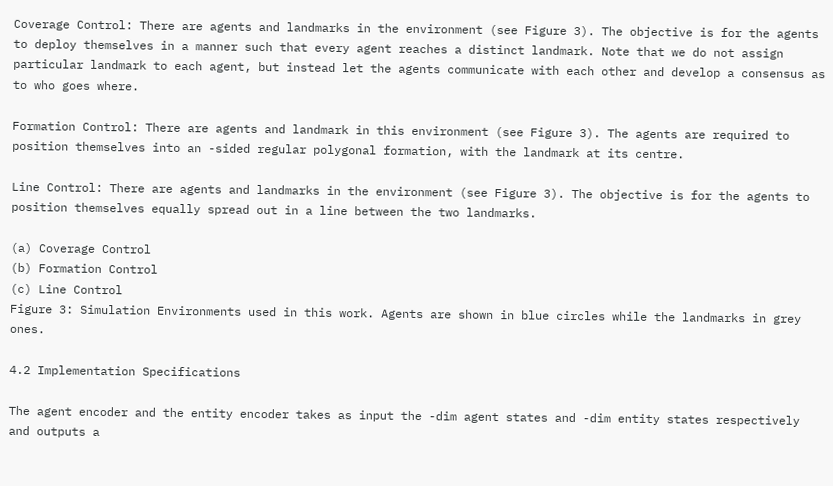Coverage Control: There are agents and landmarks in the environment (see Figure 3). The objective is for the agents to deploy themselves in a manner such that every agent reaches a distinct landmark. Note that we do not assign particular landmark to each agent, but instead let the agents communicate with each other and develop a consensus as to who goes where.

Formation Control: There are agents and landmark in this environment (see Figure 3). The agents are required to position themselves into an -sided regular polygonal formation, with the landmark at its centre.

Line Control: There are agents and landmarks in the environment (see Figure 3). The objective is for the agents to position themselves equally spread out in a line between the two landmarks.

(a) Coverage Control
(b) Formation Control
(c) Line Control
Figure 3: Simulation Environments used in this work. Agents are shown in blue circles while the landmarks in grey ones.

4.2 Implementation Specifications

The agent encoder and the entity encoder takes as input the -dim agent states and -dim entity states respectively and outputs a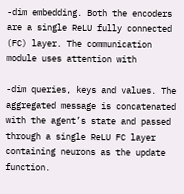-dim embedding. Both the encoders are a single ReLU fully connected (FC) layer. The communication module uses attention with

-dim queries, keys and values. The aggregated message is concatenated with the agent’s state and passed through a single ReLU FC layer containing neurons as the update function.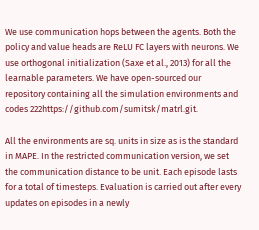We use communication hops between the agents. Both the policy and value heads are ReLU FC layers with neurons. We use orthogonal initialization (Saxe et al., 2013) for all the learnable parameters. We have open-sourced our repository containing all the simulation environments and codes 222https://github.com/sumitsk/matrl.git.

All the environments are sq. units in size as is the standard in MAPE. In the restricted communication version, we set the communication distance to be unit. Each episode lasts for a total of timesteps. Evaluation is carried out after every updates on episodes in a newly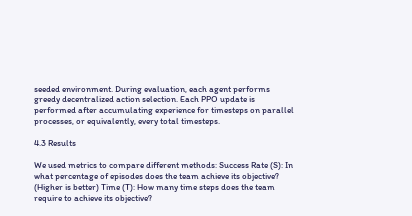seeded environment. During evaluation, each agent performs greedy decentralized action selection. Each PPO update is performed after accumulating experience for timesteps on parallel processes, or equivalently, every total timesteps.

4.3 Results

We used metrics to compare different methods: Success Rate (S): In what percentage of episodes does the team achieve its objective? (Higher is better) Time (T): How many time steps does the team require to achieve its objective?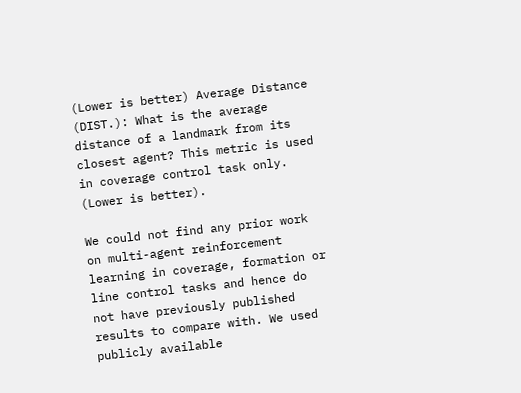(Lower is better) Average Distance (DIST.): What is the average distance of a landmark from its closest agent? This metric is used in coverage control task only. (Lower is better).

We could not find any prior work on multi-agent reinforcement learning in coverage, formation or line control tasks and hence do not have previously published results to compare with. We used publicly available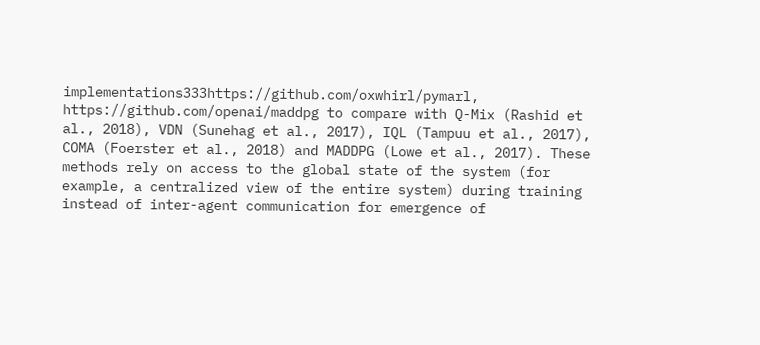implementations333https://github.com/oxwhirl/pymarl, https://github.com/openai/maddpg to compare with Q-Mix (Rashid et al., 2018), VDN (Sunehag et al., 2017), IQL (Tampuu et al., 2017), COMA (Foerster et al., 2018) and MADDPG (Lowe et al., 2017). These methods rely on access to the global state of the system (for example, a centralized view of the entire system) during training instead of inter-agent communication for emergence of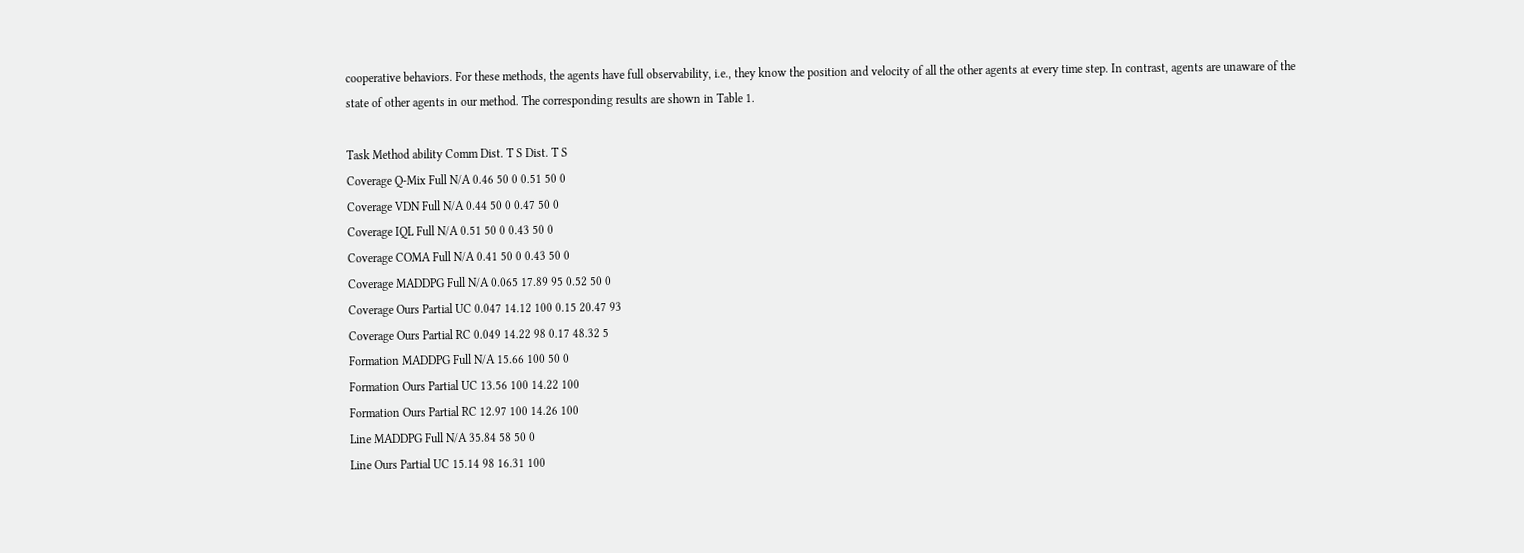cooperative behaviors. For these methods, the agents have full observability, i.e., they know the position and velocity of all the other agents at every time step. In contrast, agents are unaware of the state of other agents in our method. The corresponding results are shown in Table 1.

Task Method ability Comm Dist. T S Dist. T S
Coverage Q-Mix Full N/A 0.46 50 0 0.51 50 0
Coverage VDN Full N/A 0.44 50 0 0.47 50 0
Coverage IQL Full N/A 0.51 50 0 0.43 50 0
Coverage COMA Full N/A 0.41 50 0 0.43 50 0
Coverage MADDPG Full N/A 0.065 17.89 95 0.52 50 0
Coverage Ours Partial UC 0.047 14.12 100 0.15 20.47 93
Coverage Ours Partial RC 0.049 14.22 98 0.17 48.32 5
Formation MADDPG Full N/A 15.66 100 50 0
Formation Ours Partial UC 13.56 100 14.22 100
Formation Ours Partial RC 12.97 100 14.26 100
Line MADDPG Full N/A 35.84 58 50 0
Line Ours Partial UC 15.14 98 16.31 100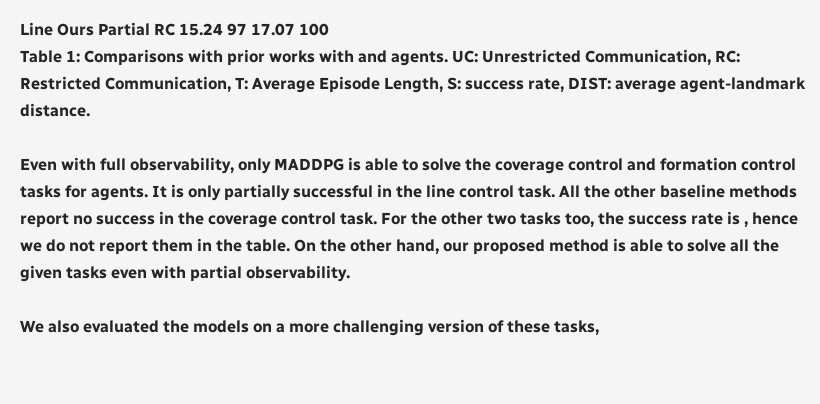Line Ours Partial RC 15.24 97 17.07 100
Table 1: Comparisons with prior works with and agents. UC: Unrestricted Communication, RC: Restricted Communication, T: Average Episode Length, S: success rate, DIST: average agent-landmark distance.

Even with full observability, only MADDPG is able to solve the coverage control and formation control tasks for agents. It is only partially successful in the line control task. All the other baseline methods report no success in the coverage control task. For the other two tasks too, the success rate is , hence we do not report them in the table. On the other hand, our proposed method is able to solve all the given tasks even with partial observability.

We also evaluated the models on a more challenging version of these tasks,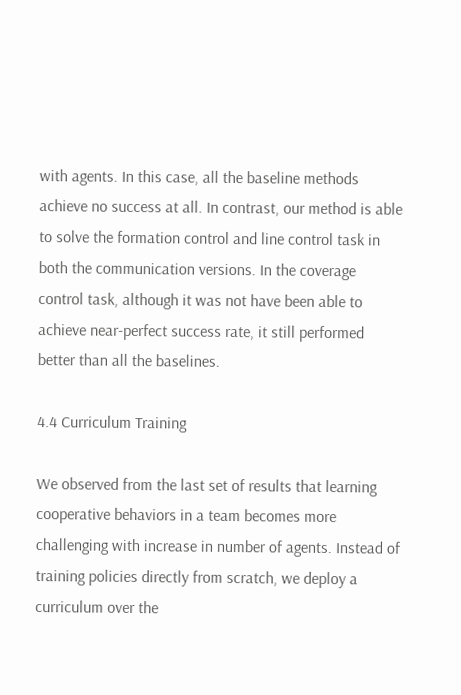with agents. In this case, all the baseline methods achieve no success at all. In contrast, our method is able to solve the formation control and line control task in both the communication versions. In the coverage control task, although it was not have been able to achieve near-perfect success rate, it still performed better than all the baselines.

4.4 Curriculum Training

We observed from the last set of results that learning cooperative behaviors in a team becomes more challenging with increase in number of agents. Instead of training policies directly from scratch, we deploy a curriculum over the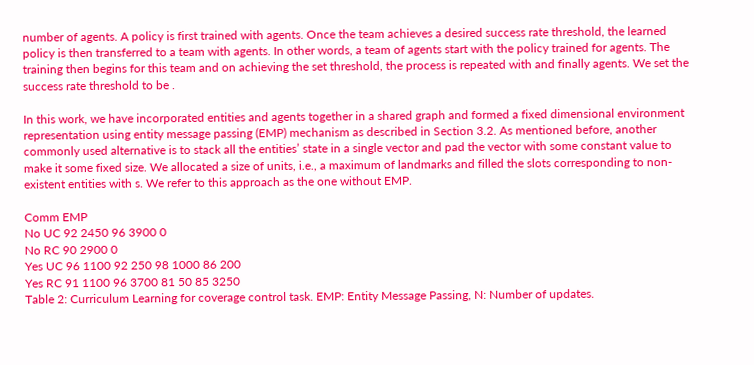number of agents. A policy is first trained with agents. Once the team achieves a desired success rate threshold, the learned policy is then transferred to a team with agents. In other words, a team of agents start with the policy trained for agents. The training then begins for this team and on achieving the set threshold, the process is repeated with and finally agents. We set the success rate threshold to be .

In this work, we have incorporated entities and agents together in a shared graph and formed a fixed dimensional environment representation using entity message passing (EMP) mechanism as described in Section 3.2. As mentioned before, another commonly used alternative is to stack all the entities’ state in a single vector and pad the vector with some constant value to make it some fixed size. We allocated a size of units, i.e., a maximum of landmarks and filled the slots corresponding to non-existent entities with s. We refer to this approach as the one without EMP.

Comm EMP
No UC 92 2450 96 3900 0
No RC 90 2900 0
Yes UC 96 1100 92 250 98 1000 86 200
Yes RC 91 1100 96 3700 81 50 85 3250
Table 2: Curriculum Learning for coverage control task. EMP: Entity Message Passing, N: Number of updates.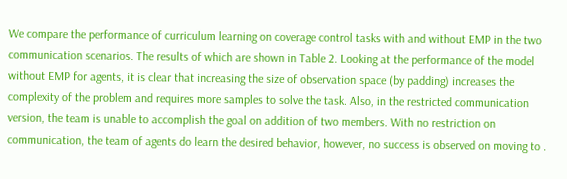We compare the performance of curriculum learning on coverage control tasks with and without EMP in the two communication scenarios. The results of which are shown in Table 2. Looking at the performance of the model without EMP for agents, it is clear that increasing the size of observation space (by padding) increases the complexity of the problem and requires more samples to solve the task. Also, in the restricted communication version, the team is unable to accomplish the goal on addition of two members. With no restriction on communication, the team of agents do learn the desired behavior, however, no success is observed on moving to .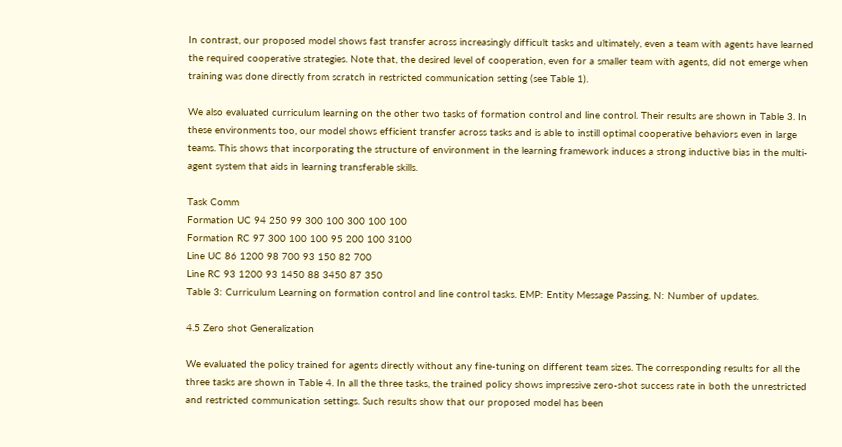In contrast, our proposed model shows fast transfer across increasingly difficult tasks and ultimately, even a team with agents have learned the required cooperative strategies. Note that, the desired level of cooperation, even for a smaller team with agents, did not emerge when training was done directly from scratch in restricted communication setting (see Table 1).

We also evaluated curriculum learning on the other two tasks of formation control and line control. Their results are shown in Table 3. In these environments too, our model shows efficient transfer across tasks and is able to instill optimal cooperative behaviors even in large teams. This shows that incorporating the structure of environment in the learning framework induces a strong inductive bias in the multi-agent system that aids in learning transferable skills.

Task Comm
Formation UC 94 250 99 300 100 300 100 100
Formation RC 97 300 100 100 95 200 100 3100
Line UC 86 1200 98 700 93 150 82 700
Line RC 93 1200 93 1450 88 3450 87 350
Table 3: Curriculum Learning on formation control and line control tasks. EMP: Entity Message Passing, N: Number of updates.

4.5 Zero shot Generalization

We evaluated the policy trained for agents directly without any fine-tuning on different team sizes. The corresponding results for all the three tasks are shown in Table 4. In all the three tasks, the trained policy shows impressive zero-shot success rate in both the unrestricted and restricted communication settings. Such results show that our proposed model has been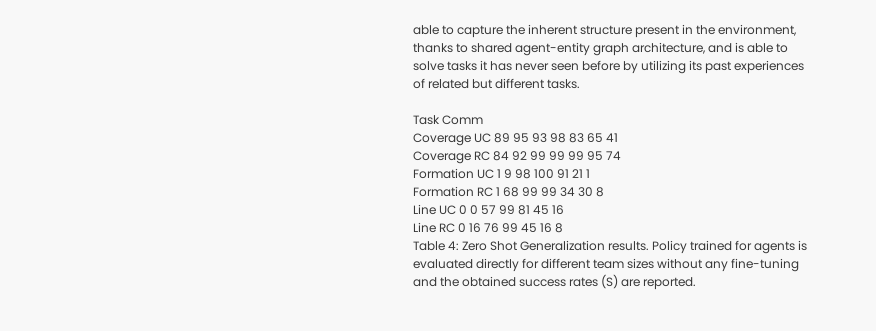able to capture the inherent structure present in the environment, thanks to shared agent-entity graph architecture, and is able to solve tasks it has never seen before by utilizing its past experiences of related but different tasks.

Task Comm
Coverage UC 89 95 93 98 83 65 41
Coverage RC 84 92 99 99 99 95 74
Formation UC 1 9 98 100 91 21 1
Formation RC 1 68 99 99 34 30 8
Line UC 0 0 57 99 81 45 16
Line RC 0 16 76 99 45 16 8
Table 4: Zero Shot Generalization results. Policy trained for agents is evaluated directly for different team sizes without any fine-tuning and the obtained success rates (S) are reported.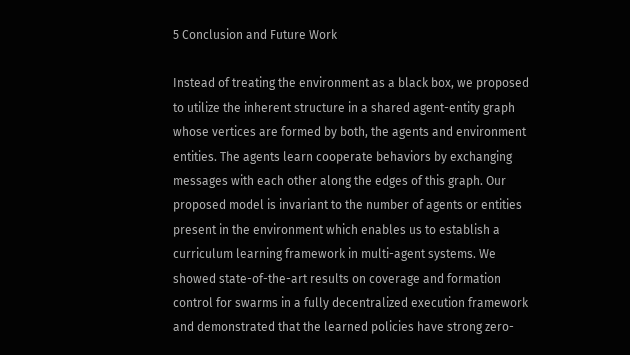5 Conclusion and Future Work

Instead of treating the environment as a black box, we proposed to utilize the inherent structure in a shared agent-entity graph whose vertices are formed by both, the agents and environment entities. The agents learn cooperate behaviors by exchanging messages with each other along the edges of this graph. Our proposed model is invariant to the number of agents or entities present in the environment which enables us to establish a curriculum learning framework in multi-agent systems. We showed state-of-the-art results on coverage and formation control for swarms in a fully decentralized execution framework and demonstrated that the learned policies have strong zero-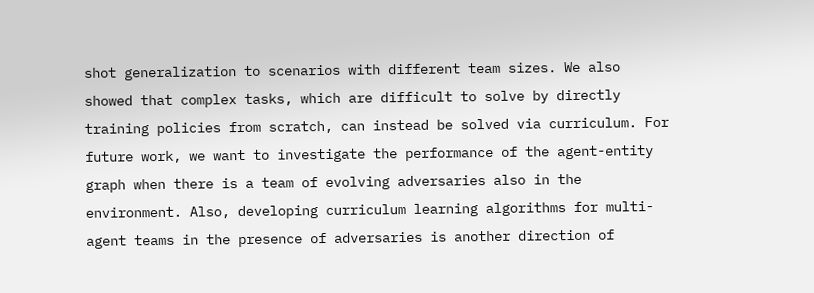shot generalization to scenarios with different team sizes. We also showed that complex tasks, which are difficult to solve by directly training policies from scratch, can instead be solved via curriculum. For future work, we want to investigate the performance of the agent-entity graph when there is a team of evolving adversaries also in the environment. Also, developing curriculum learning algorithms for multi-agent teams in the presence of adversaries is another direction of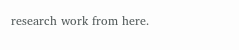research work from here.